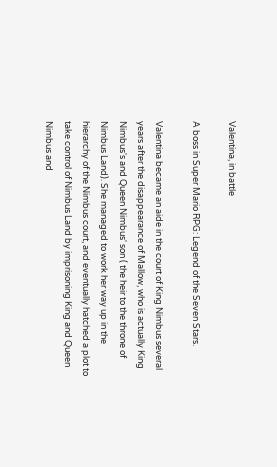Valentina, in battle

A boss in Super Mario RPG: Legend of the Seven Stars.

Valentina became an aide in the court of King Nimbus several years after the disappearance of Mallow, who is actually King Nimbus's and Queen Nimbus' son ( the heir to the throne of Nimbus Land). She managed to work her way up in the hierarchy of the Nimbus court, and eventually hatched a plot to take control of Nimbus Land by imprisoning King and Queen Nimbus and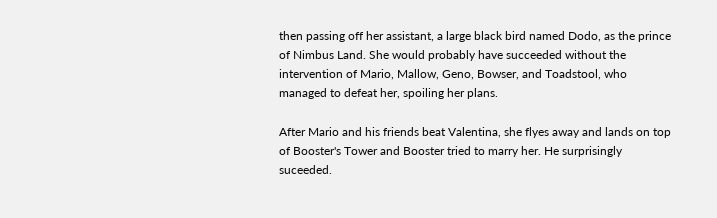then passing off her assistant, a large black bird named Dodo, as the prince of Nimbus Land. She would probably have succeeded without the intervention of Mario, Mallow, Geno, Bowser, and Toadstool, who managed to defeat her, spoiling her plans.

After Mario and his friends beat Valentina, she flyes away and lands on top of Booster's Tower and Booster tried to marry her. He surprisingly suceeded.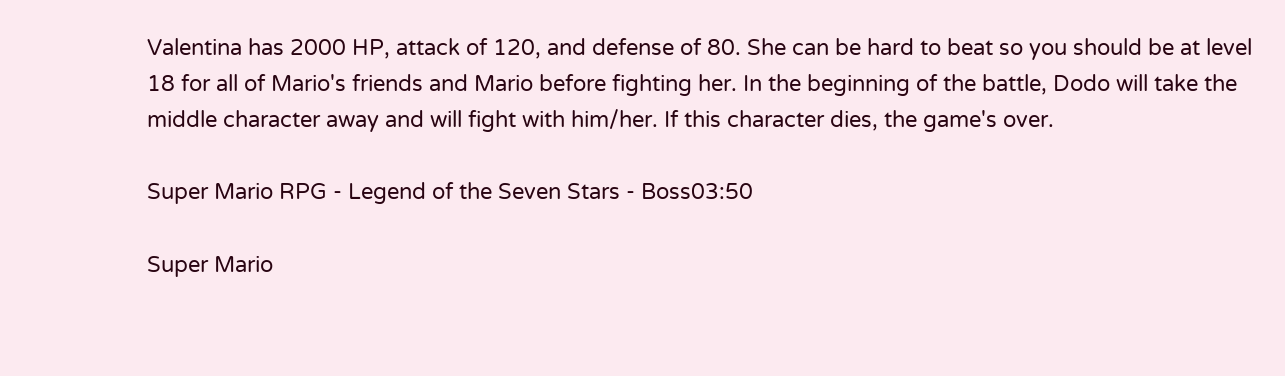Valentina has 2000 HP, attack of 120, and defense of 80. She can be hard to beat so you should be at level 18 for all of Mario's friends and Mario before fighting her. In the beginning of the battle, Dodo will take the middle character away and will fight with him/her. If this character dies, the game's over.

Super Mario RPG - Legend of the Seven Stars - Boss03:50

Super Mario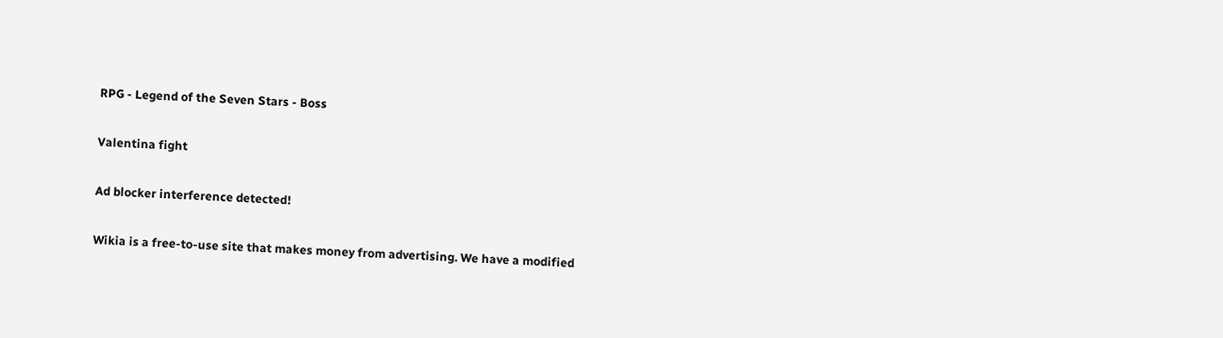RPG - Legend of the Seven Stars - Boss

Valentina fight

Ad blocker interference detected!

Wikia is a free-to-use site that makes money from advertising. We have a modified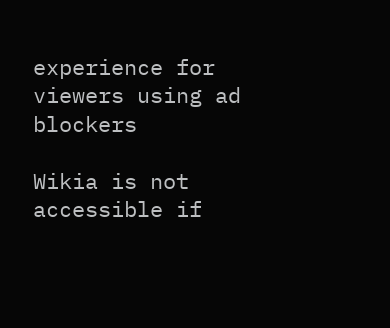experience for viewers using ad blockers

Wikia is not accessible if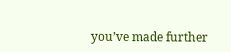you’ve made further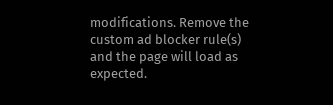modifications. Remove the custom ad blocker rule(s) and the page will load as expected.